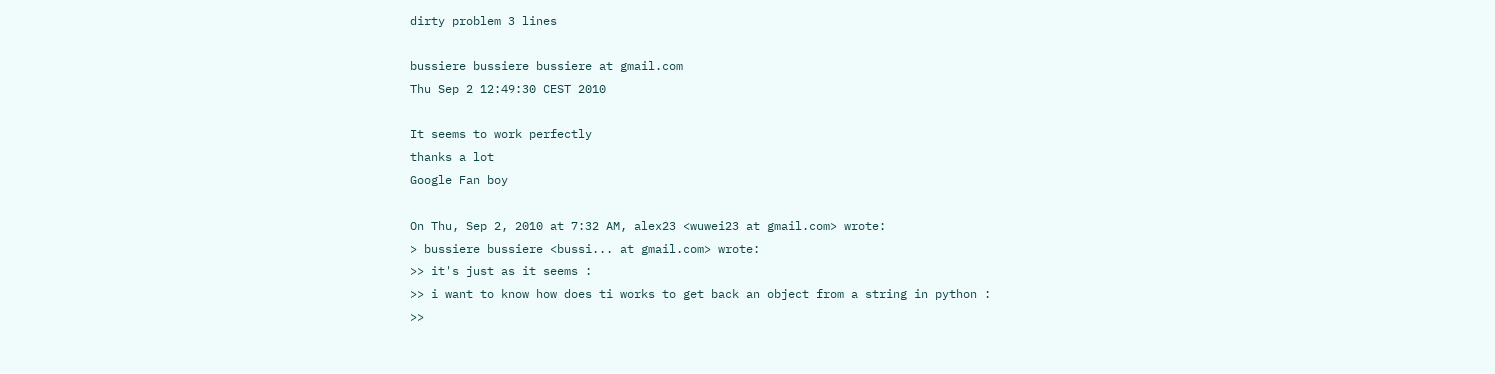dirty problem 3 lines

bussiere bussiere bussiere at gmail.com
Thu Sep 2 12:49:30 CEST 2010

It seems to work perfectly
thanks a lot
Google Fan boy

On Thu, Sep 2, 2010 at 7:32 AM, alex23 <wuwei23 at gmail.com> wrote:
> bussiere bussiere <bussi... at gmail.com> wrote:
>> it's just as it seems :
>> i want to know how does ti works to get back an object from a string in python :
>>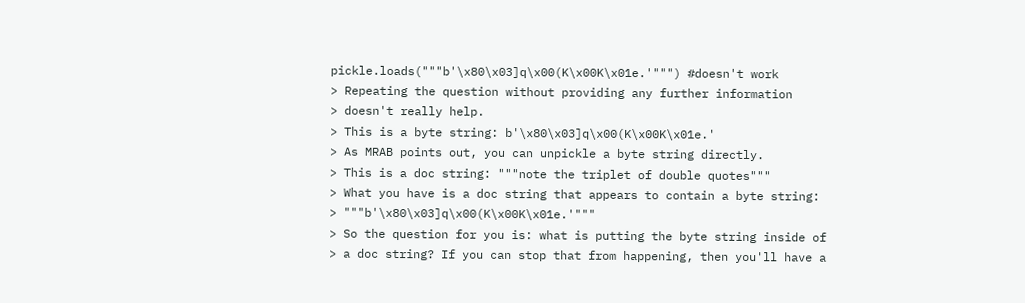pickle.loads("""b'\x80\x03]q\x00(K\x00K\x01e.'""") #doesn't work
> Repeating the question without providing any further information
> doesn't really help.
> This is a byte string: b'\x80\x03]q\x00(K\x00K\x01e.'
> As MRAB points out, you can unpickle a byte string directly.
> This is a doc string: """note the triplet of double quotes"""
> What you have is a doc string that appears to contain a byte string:
> """b'\x80\x03]q\x00(K\x00K\x01e.'"""
> So the question for you is: what is putting the byte string inside of
> a doc string? If you can stop that from happening, then you'll have a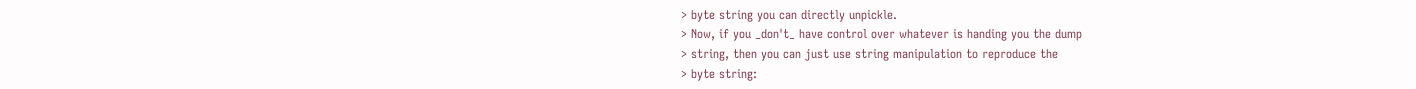> byte string you can directly unpickle.
> Now, if you _don't_ have control over whatever is handing you the dump
> string, then you can just use string manipulation to reproduce the
> byte string: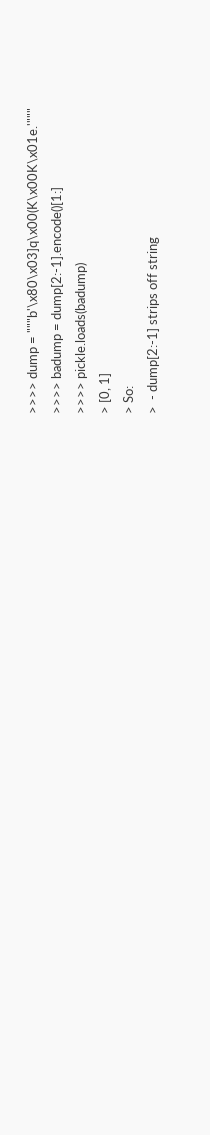>>>> dump = """b'\x80\x03]q\x00(K\x00K\x01e.'"""
>>>> badump = dump[2:-1].encode()[1:]
>>>> pickle.loads(badump)
> [0, 1]
> So:
>  - dump[2:-1] strips off string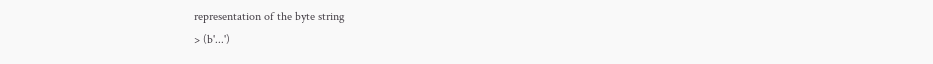representation of the byte string
> (b'...')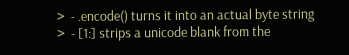>  - .encode() turns it into an actual byte string
>  - [1:] strips a unicode blank from the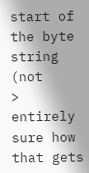start of the byte string (not
> entirely sure how that gets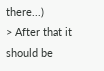there...)
> After that it should be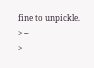fine to unpickle.
> --
>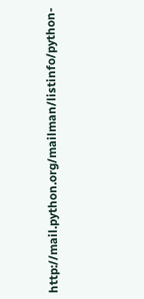http://mail.python.org/mailman/listinfo/python-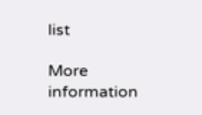list

More information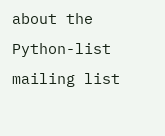about the Python-list mailing list